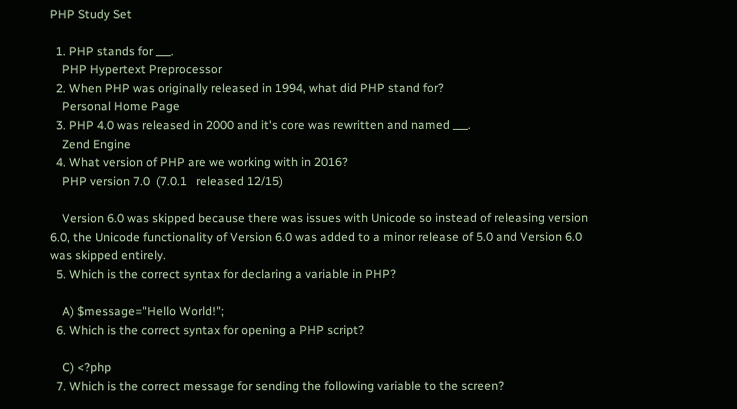PHP Study Set

  1. PHP stands for ___.
    PHP Hypertext Preprocessor
  2. When PHP was originally released in 1994, what did PHP stand for?
    Personal Home Page
  3. PHP 4.0 was released in 2000 and it's core was rewritten and named ___.
    Zend Engine
  4. What version of PHP are we working with in 2016?
    PHP version 7.0  (7.0.1   released 12/15)

    Version 6.0 was skipped because there was issues with Unicode so instead of releasing version 6.0, the Unicode functionality of Version 6.0 was added to a minor release of 5.0 and Version 6.0 was skipped entirely.
  5. Which is the correct syntax for declaring a variable in PHP?

    A) $message="Hello World!";
  6. Which is the correct syntax for opening a PHP script?

    C) <?php
  7. Which is the correct message for sending the following variable to the screen?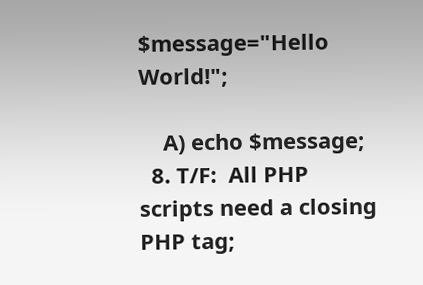$message="Hello World!";

    A) echo $message;
  8. T/F:  All PHP scripts need a closing PHP tag;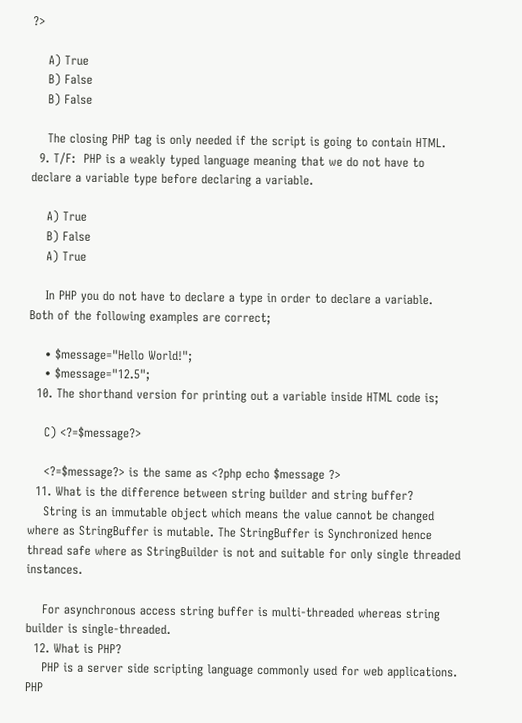?>

    A) True
    B) False
    B) False

    The closing PHP tag is only needed if the script is going to contain HTML.
  9. T/F:  PHP is a weakly typed language meaning that we do not have to declare a variable type before declaring a variable.

    A) True
    B) False
    A) True

    In PHP you do not have to declare a type in order to declare a variable.  Both of the following examples are correct;

    • $message="Hello World!";
    • $message="12.5";
  10. The shorthand version for printing out a variable inside HTML code is;

    C) <?=$message?>

    <?=$message?> is the same as <?php echo $message ?>
  11. What is the difference between string builder and string buffer?
    String is an immutable object which means the value cannot be changed where as StringBuffer is mutable. The StringBuffer is Synchronized hence thread safe where as StringBuilder is not and suitable for only single threaded instances.

    For asynchronous access string buffer is multi-threaded whereas string builder is single-threaded.
  12. What is PHP?
    PHP is a server side scripting language commonly used for web applications. PHP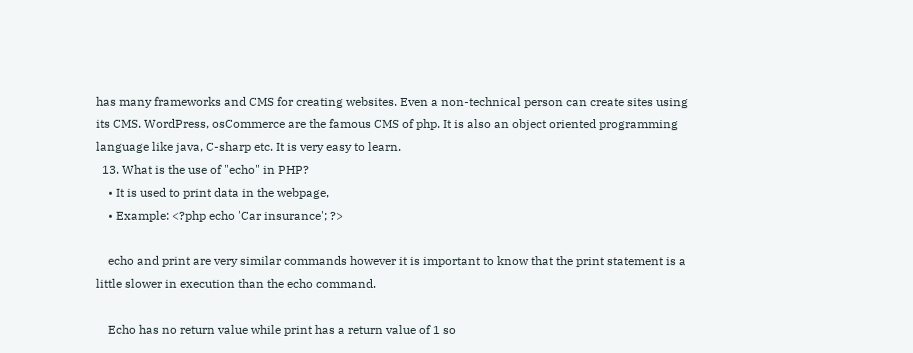has many frameworks and CMS for creating websites. Even a non-technical person can create sites using its CMS. WordPress, osCommerce are the famous CMS of php. It is also an object oriented programming language like java, C-sharp etc. It is very easy to learn.
  13. What is the use of "echo" in PHP?
    • It is used to print data in the webpage,
    • Example: <?php echo 'Car insurance'; ?>

    echo and print are very similar commands however it is important to know that the print statement is a little slower in execution than the echo command.

    Echo has no return value while print has a return value of 1 so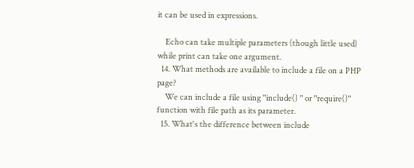it can be used in expressions.

    Echo can take multiple parameters (though little used) while print can take one argument.
  14. What methods are available to include a file on a PHP page?
    We can include a file using "include() " or "require()" function with file path as its parameter.
  15. What's the difference between include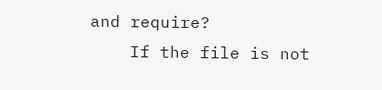and require?
    If the file is not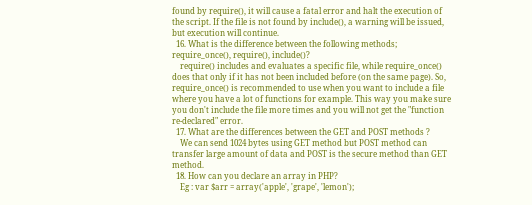found by require(), it will cause a fatal error and halt the execution of the script. If the file is not found by include(), a warning will be issued, but execution will continue.
  16. What is the difference between the following methods;  require_once(), require(), include()?
    require() includes and evaluates a specific file, while require_once() does that only if it has not been included before (on the same page). So, require_once() is recommended to use when you want to include a file where you have a lot of functions for example. This way you make sure you don't include the file more times and you will not get the "function re-declared" error.
  17. What are the differences between the GET and POST methods ?
    We can send 1024 bytes using GET method but POST method can transfer large amount of data and POST is the secure method than GET method.
  18. How can you declare an array in PHP?
    Eg : var $arr = array('apple', 'grape', 'lemon');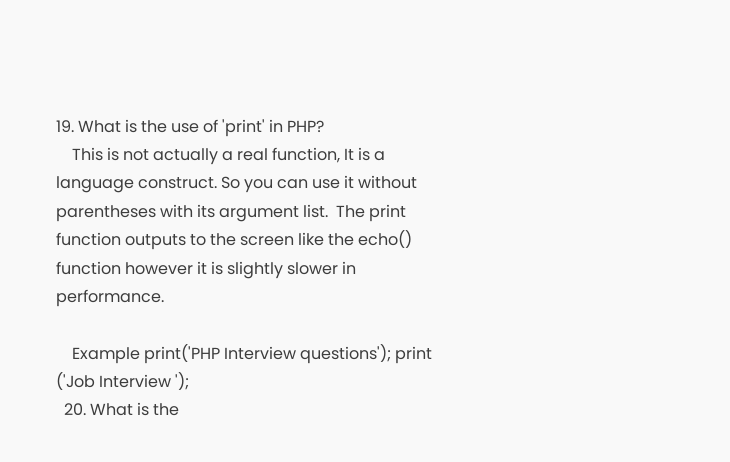19. What is the use of 'print' in PHP?
    This is not actually a real function, It is a language construct. So you can use it without parentheses with its argument list.  The print function outputs to the screen like the echo() function however it is slightly slower in performance.

    Example print('PHP Interview questions'); print ('Job Interview ');
  20. What is the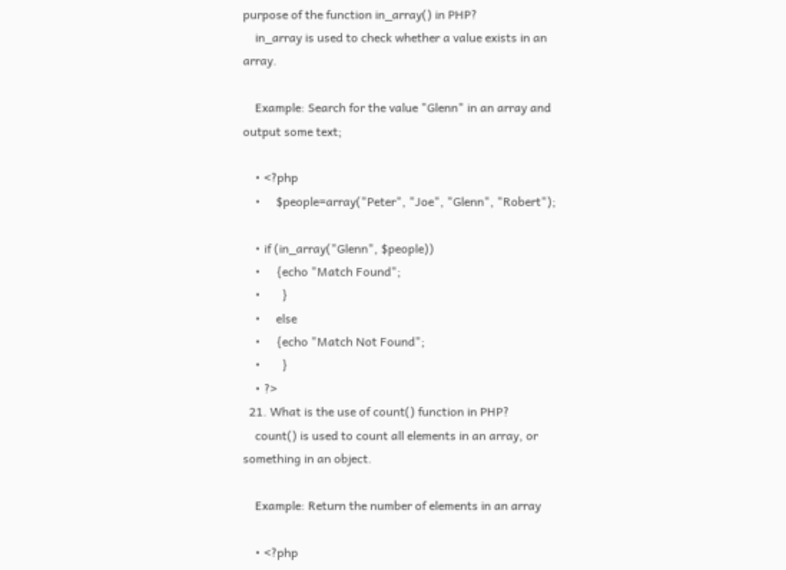purpose of the function in_array() in PHP?
    in_array is used to check whether a value exists in an array.

    Example: Search for the value "Glenn" in an array and output some text;

    • <?php
    •     $people=array("Peter", "Joe", "Glenn", "Robert");

    • if (in_array("Glenn", $people))
    •     {echo "Match Found";
    •       }
    •     else
    •     {echo "Match Not Found";
    •       }
    • ?>
  21. What is the use of count() function in PHP?
    count() is used to count all elements in an array, or something in an object.

    Example: Return the number of elements in an array

    • <?php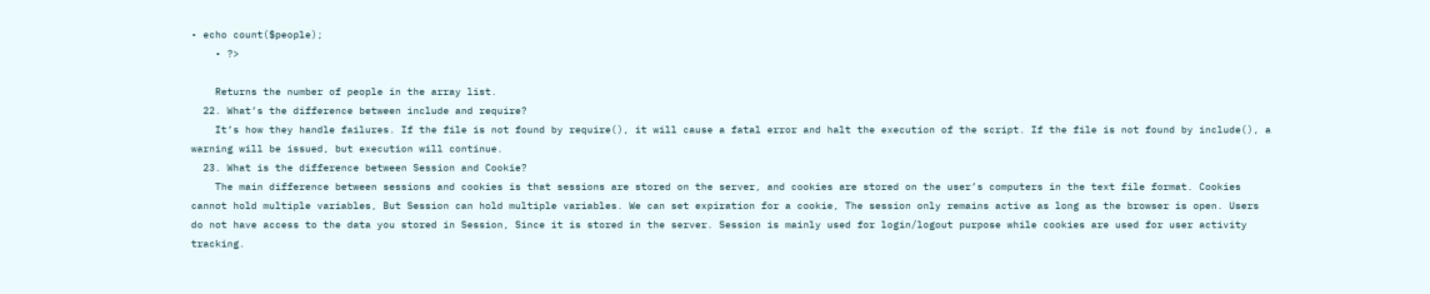• echo count($people);
    • ?>

    Returns the number of people in the array list.
  22. What’s the difference between include and require?
    It’s how they handle failures. If the file is not found by require(), it will cause a fatal error and halt the execution of the script. If the file is not found by include(), a warning will be issued, but execution will continue.
  23. What is the difference between Session and Cookie?
    The main difference between sessions and cookies is that sessions are stored on the server, and cookies are stored on the user’s computers in the text file format. Cookies cannot hold multiple variables, But Session can hold multiple variables. We can set expiration for a cookie, The session only remains active as long as the browser is open. Users do not have access to the data you stored in Session, Since it is stored in the server. Session is mainly used for login/logout purpose while cookies are used for user activity tracking.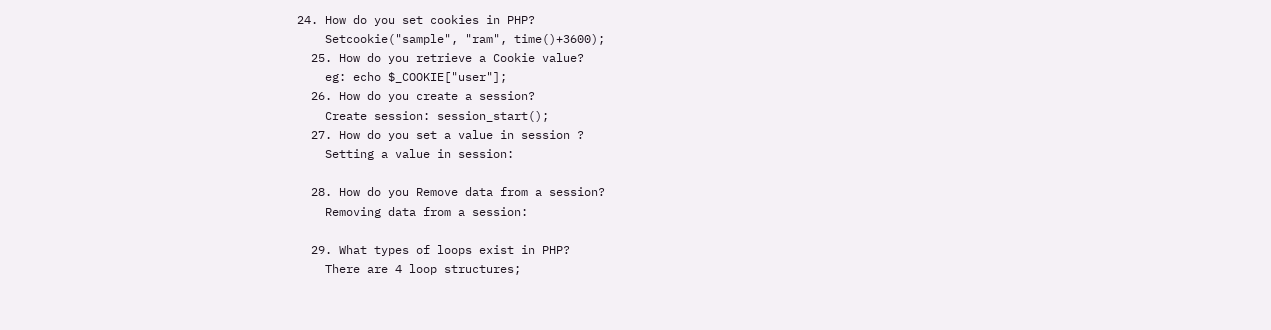24. How do you set cookies in PHP?
    Setcookie("sample", "ram", time()+3600);
  25. How do you retrieve a Cookie value?
    eg: echo $_COOKIE["user"];
  26. How do you create a session?
    Create session: session_start();
  27. How do you set a value in session ?
    Setting a value in session:

  28. How do you Remove data from a session?
    Removing data from a session:

  29. What types of loops exist in PHP?
    There are 4 loop structures;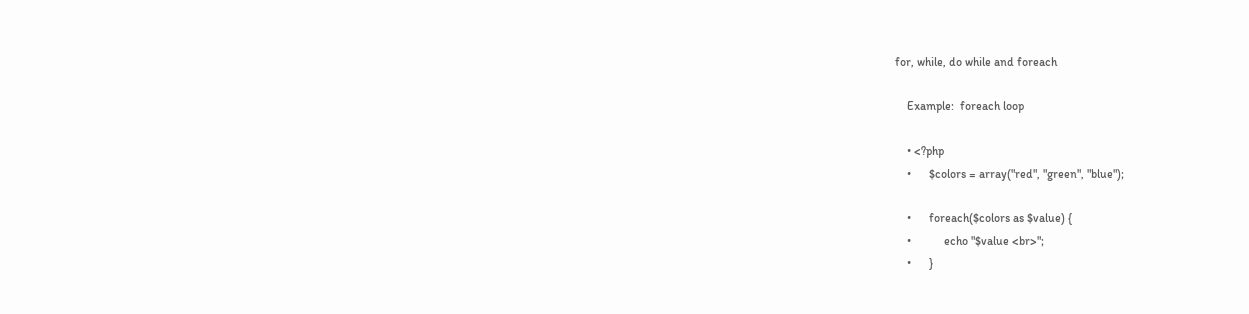for, while, do while and foreach

    Example:  foreach loop

    • <?php
    •      $colors = array("red", "green", "blue");

    •      foreach($colors as $value) {
    •           echo "$value <br>";
    •      }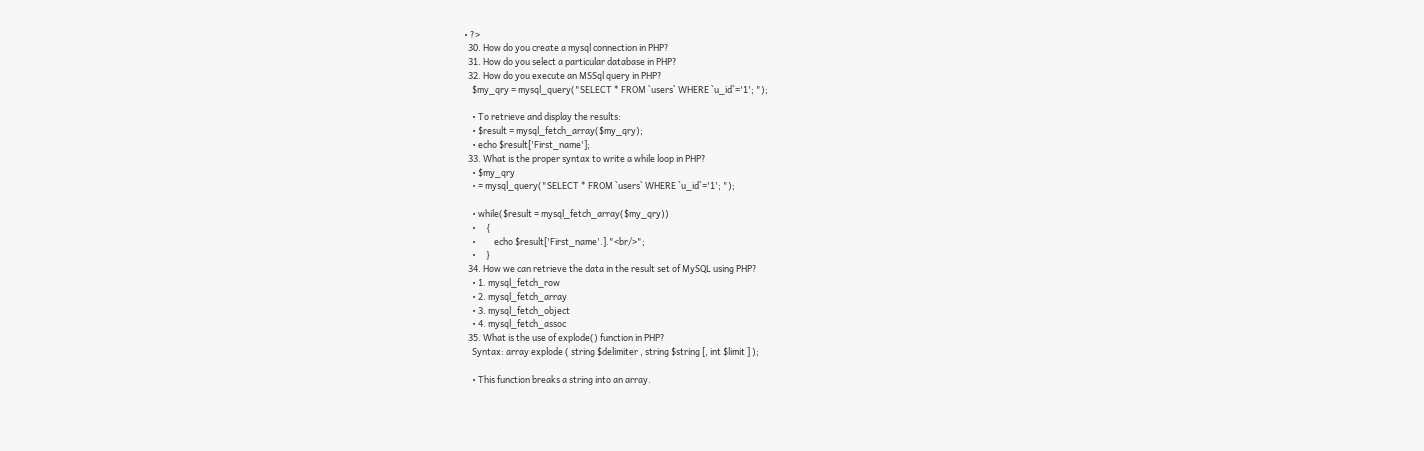• ?>
  30. How do you create a mysql connection in PHP?
  31. How do you select a particular database in PHP?
  32. How do you execute an MSSql query in PHP?
    $my_qry = mysql_query("SELECT * FROM `users` WHERE `u_id`='1'; ");

    • To retrieve and display the results:
    • $result = mysql_fetch_array($my_qry);
    • echo $result['First_name'];
  33. What is the proper syntax to write a while loop in PHP?
    • $my_qry
    • = mysql_query("SELECT * FROM `users` WHERE `u_id`='1'; ");

    • while($result = mysql_fetch_array($my_qry))
    •     {
    •         echo $result['First_name'.]."<br/>";
    •     }
  34. How we can retrieve the data in the result set of MySQL using PHP?
    • 1. mysql_fetch_row
    • 2. mysql_fetch_array
    • 3. mysql_fetch_object
    • 4. mysql_fetch_assoc
  35. What is the use of explode() function in PHP?
    Syntax: array explode ( string $delimiter , string $string [, int $limit ] );

    • This function breaks a string into an array.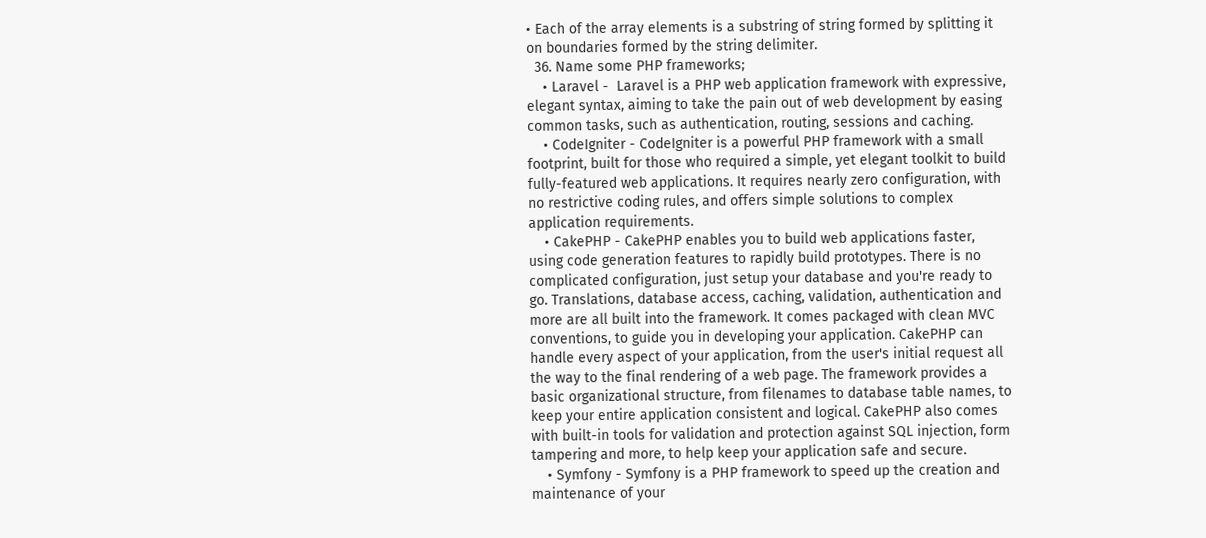• Each of the array elements is a substring of string formed by splitting it on boundaries formed by the string delimiter.
  36. Name some PHP frameworks;
    • Laravel -  Laravel is a PHP web application framework with expressive, elegant syntax, aiming to take the pain out of web development by easing common tasks, such as authentication, routing, sessions and caching.
    • CodeIgniter - CodeIgniter is a powerful PHP framework with a small footprint, built for those who required a simple, yet elegant toolkit to build fully-featured web applications. It requires nearly zero configuration, with no restrictive coding rules, and offers simple solutions to complex application requirements.
    • CakePHP - CakePHP enables you to build web applications faster, using code generation features to rapidly build prototypes. There is no complicated configuration, just setup your database and you're ready to go. Translations, database access, caching, validation, authentication and more are all built into the framework. It comes packaged with clean MVC conventions, to guide you in developing your application. CakePHP can handle every aspect of your application, from the user's initial request all the way to the final rendering of a web page. The framework provides a basic organizational structure, from filenames to database table names, to keep your entire application consistent and logical. CakePHP also comes with built-in tools for validation and protection against SQL injection, form tampering and more, to help keep your application safe and secure.
    • Symfony - Symfony is a PHP framework to speed up the creation and maintenance of your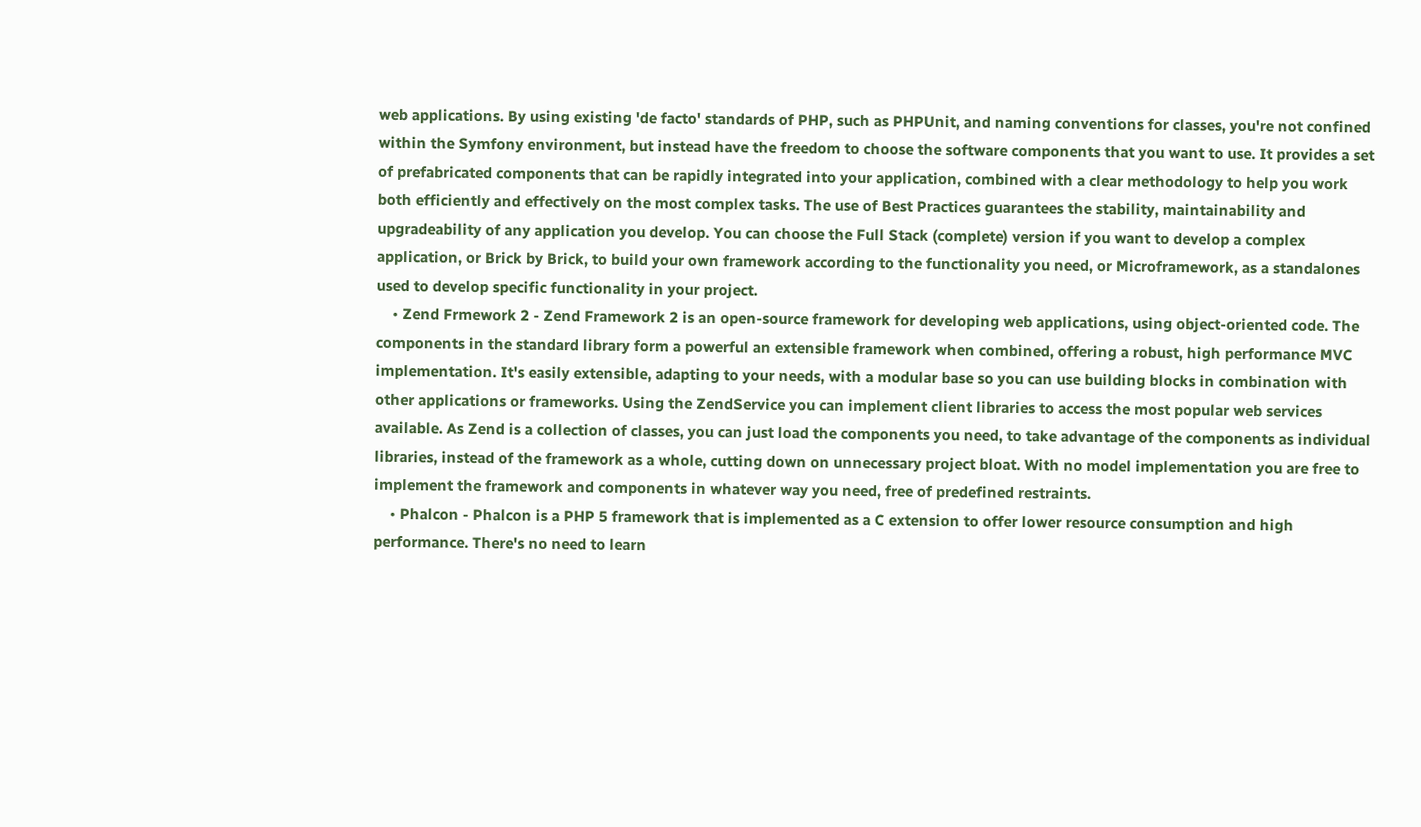web applications. By using existing 'de facto' standards of PHP, such as PHPUnit, and naming conventions for classes, you're not confined within the Symfony environment, but instead have the freedom to choose the software components that you want to use. It provides a set of prefabricated components that can be rapidly integrated into your application, combined with a clear methodology to help you work both efficiently and effectively on the most complex tasks. The use of Best Practices guarantees the stability, maintainability and upgradeability of any application you develop. You can choose the Full Stack (complete) version if you want to develop a complex application, or Brick by Brick, to build your own framework according to the functionality you need, or Microframework, as a standalones used to develop specific functionality in your project.
    • Zend Frmework 2 - Zend Framework 2 is an open-source framework for developing web applications, using object-oriented code. The components in the standard library form a powerful an extensible framework when combined, offering a robust, high performance MVC implementation. It's easily extensible, adapting to your needs, with a modular base so you can use building blocks in combination with other applications or frameworks. Using the ZendService you can implement client libraries to access the most popular web services available. As Zend is a collection of classes, you can just load the components you need, to take advantage of the components as individual libraries, instead of the framework as a whole, cutting down on unnecessary project bloat. With no model implementation you are free to implement the framework and components in whatever way you need, free of predefined restraints.
    • Phalcon - Phalcon is a PHP 5 framework that is implemented as a C extension to offer lower resource consumption and high performance. There's no need to learn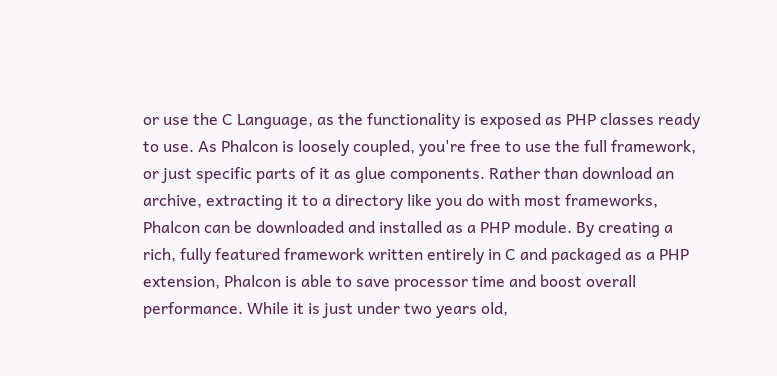or use the C Language, as the functionality is exposed as PHP classes ready to use. As Phalcon is loosely coupled, you're free to use the full framework, or just specific parts of it as glue components. Rather than download an archive, extracting it to a directory like you do with most frameworks, Phalcon can be downloaded and installed as a PHP module. By creating a rich, fully featured framework written entirely in C and packaged as a PHP extension, Phalcon is able to save processor time and boost overall performance. While it is just under two years old,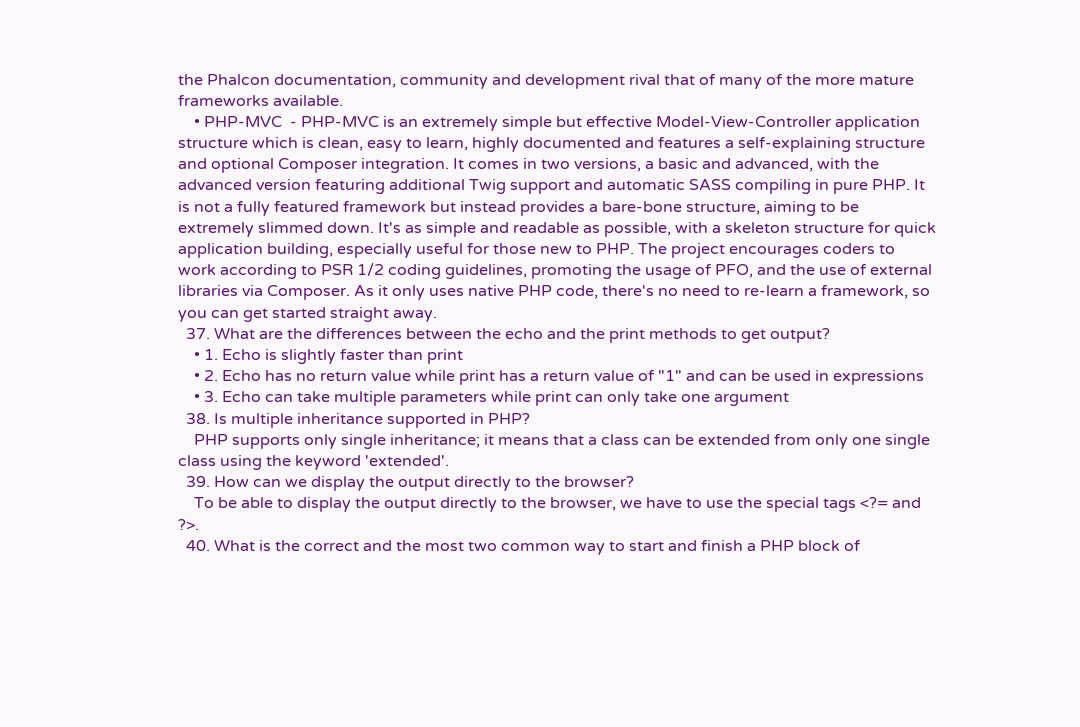the Phalcon documentation, community and development rival that of many of the more mature frameworks available.
    • PHP-MVC  - PHP-MVC is an extremely simple but effective Model-View-Controller application structure which is clean, easy to learn, highly documented and features a self-explaining structure and optional Composer integration. It comes in two versions, a basic and advanced, with the advanced version featuring additional Twig support and automatic SASS compiling in pure PHP. It is not a fully featured framework but instead provides a bare-bone structure, aiming to be extremely slimmed down. It's as simple and readable as possible, with a skeleton structure for quick application building, especially useful for those new to PHP. The project encourages coders to work according to PSR 1/2 coding guidelines, promoting the usage of PFO, and the use of external libraries via Composer. As it only uses native PHP code, there's no need to re-learn a framework, so you can get started straight away.
  37. What are the differences between the echo and the print methods to get output?
    • 1. Echo is slightly faster than print
    • 2. Echo has no return value while print has a return value of "1" and can be used in expressions
    • 3. Echo can take multiple parameters while print can only take one argument
  38. Is multiple inheritance supported in PHP?
    PHP supports only single inheritance; it means that a class can be extended from only one single class using the keyword 'extended'.
  39. How can we display the output directly to the browser?
    To be able to display the output directly to the browser, we have to use the special tags <?= and ?>.
  40. What is the correct and the most two common way to start and finish a PHP block of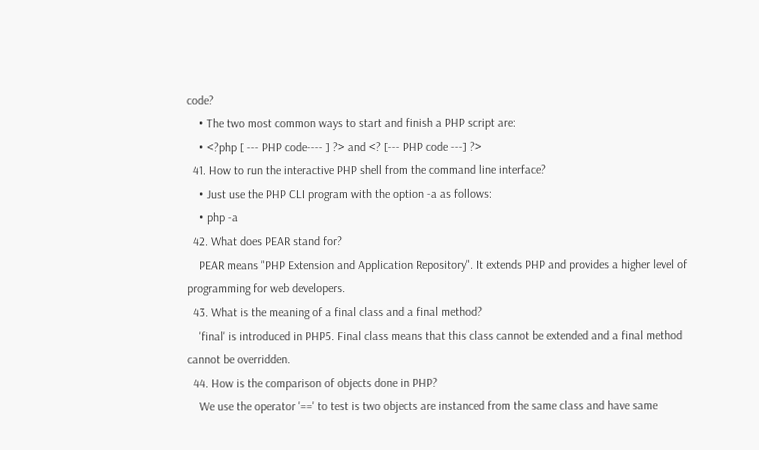code?
    • The two most common ways to start and finish a PHP script are:
    • <?php [ --- PHP code---- ] ?> and <? [--- PHP code ---] ?>
  41. How to run the interactive PHP shell from the command line interface?
    • Just use the PHP CLI program with the option -a as follows:
    • php -a
  42. What does PEAR stand for?
    PEAR means "PHP Extension and Application Repository". It extends PHP and provides a higher level of programming for web developers.
  43. What is the meaning of a final class and a final method?
    'final' is introduced in PHP5. Final class means that this class cannot be extended and a final method cannot be overridden.
  44. How is the comparison of objects done in PHP?
    We use the operator '==' to test is two objects are instanced from the same class and have same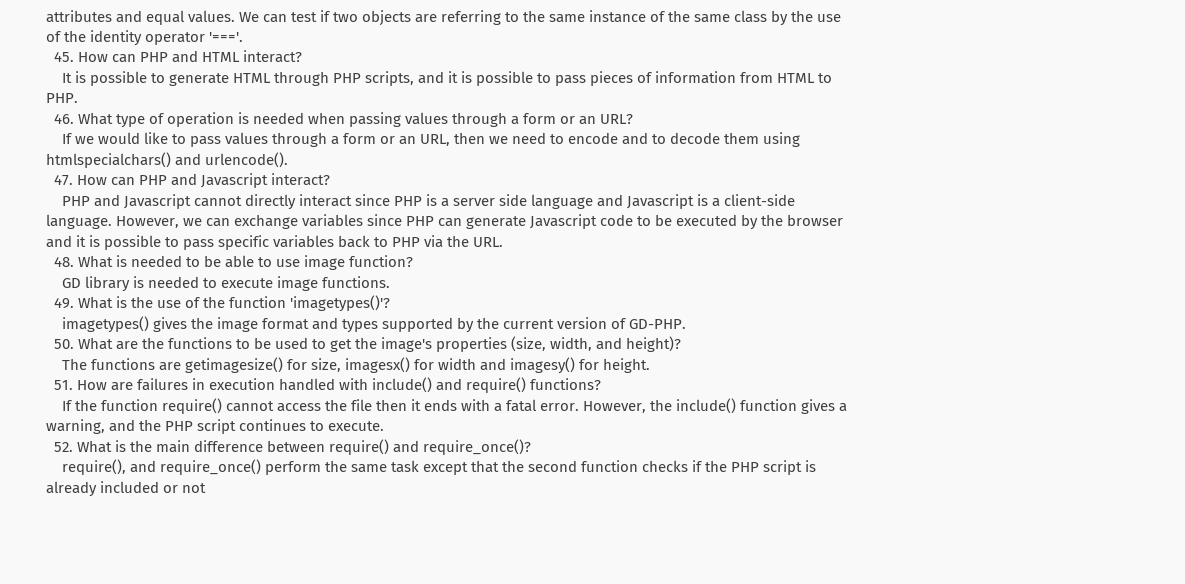attributes and equal values. We can test if two objects are referring to the same instance of the same class by the use of the identity operator '==='.
  45. How can PHP and HTML interact?
    It is possible to generate HTML through PHP scripts, and it is possible to pass pieces of information from HTML to PHP.
  46. What type of operation is needed when passing values through a form or an URL?
    If we would like to pass values through a form or an URL, then we need to encode and to decode them using htmlspecialchars() and urlencode().
  47. How can PHP and Javascript interact?
    PHP and Javascript cannot directly interact since PHP is a server side language and Javascript is a client-side language. However, we can exchange variables since PHP can generate Javascript code to be executed by the browser and it is possible to pass specific variables back to PHP via the URL.
  48. What is needed to be able to use image function?
    GD library is needed to execute image functions.
  49. What is the use of the function 'imagetypes()'?
    imagetypes() gives the image format and types supported by the current version of GD-PHP.
  50. What are the functions to be used to get the image's properties (size, width, and height)?
    The functions are getimagesize() for size, imagesx() for width and imagesy() for height.
  51. How are failures in execution handled with include() and require() functions?
    If the function require() cannot access the file then it ends with a fatal error. However, the include() function gives a warning, and the PHP script continues to execute.
  52. What is the main difference between require() and require_once()?
    require(), and require_once() perform the same task except that the second function checks if the PHP script is already included or not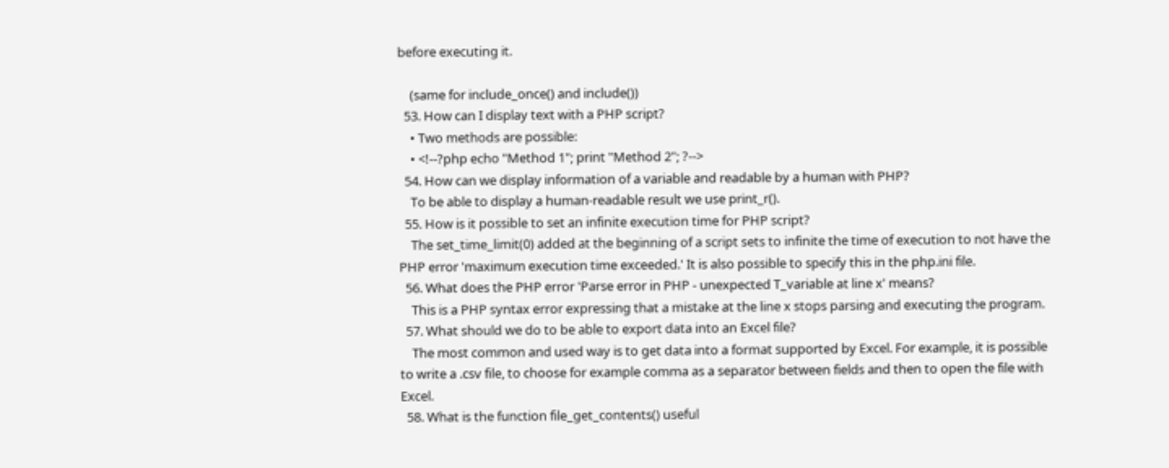before executing it.

    (same for include_once() and include())
  53. How can I display text with a PHP script?
    • Two methods are possible:
    • <!--?php echo "Method 1"; print "Method 2"; ?-->
  54. How can we display information of a variable and readable by a human with PHP?
    To be able to display a human-readable result we use print_r().
  55. How is it possible to set an infinite execution time for PHP script?
    The set_time_limit(0) added at the beginning of a script sets to infinite the time of execution to not have the PHP error 'maximum execution time exceeded.' It is also possible to specify this in the php.ini file.
  56. What does the PHP error 'Parse error in PHP - unexpected T_variable at line x' means?
    This is a PHP syntax error expressing that a mistake at the line x stops parsing and executing the program.
  57. What should we do to be able to export data into an Excel file?
    The most common and used way is to get data into a format supported by Excel. For example, it is possible to write a .csv file, to choose for example comma as a separator between fields and then to open the file with Excel.
  58. What is the function file_get_contents() useful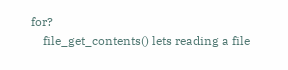for?
    file_get_contents() lets reading a file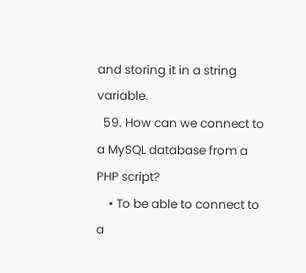and storing it in a string variable.
  59. How can we connect to a MySQL database from a PHP script?
    • To be able to connect to a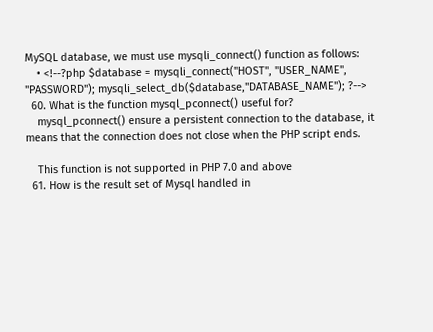MySQL database, we must use mysqli_connect() function as follows:
    • <!--?php $database = mysqli_connect("HOST", "USER_NAME", "PASSWORD"); mysqli_select_db($database,"DATABASE_NAME"); ?-->
  60. What is the function mysql_pconnect() useful for?
    mysql_pconnect() ensure a persistent connection to the database, it means that the connection does not close when the PHP script ends.

    This function is not supported in PHP 7.0 and above
  61. How is the result set of Mysql handled in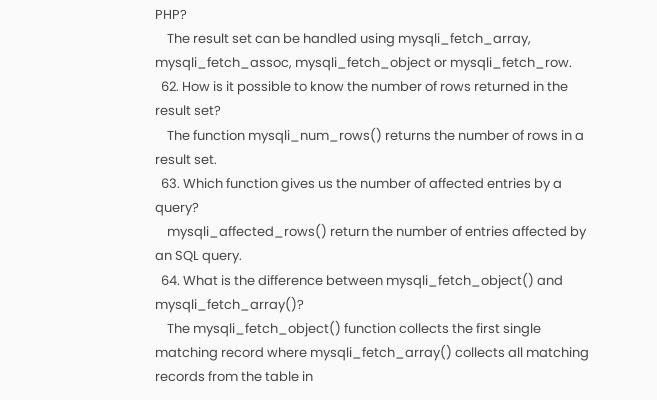PHP?
    The result set can be handled using mysqli_fetch_array, mysqli_fetch_assoc, mysqli_fetch_object or mysqli_fetch_row.
  62. How is it possible to know the number of rows returned in the result set?
    The function mysqli_num_rows() returns the number of rows in a result set.
  63. Which function gives us the number of affected entries by a query?
    mysqli_affected_rows() return the number of entries affected by an SQL query.
  64. What is the difference between mysqli_fetch_object() and mysqli_fetch_array()?
    The mysqli_fetch_object() function collects the first single matching record where mysqli_fetch_array() collects all matching records from the table in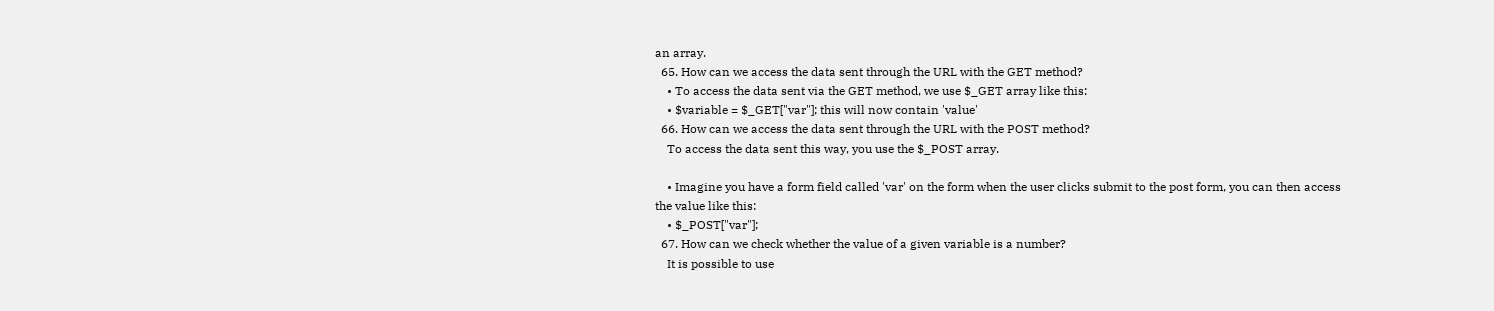an array.
  65. How can we access the data sent through the URL with the GET method?
    • To access the data sent via the GET method, we use $_GET array like this:
    • $variable = $_GET["var"]; this will now contain 'value'
  66. How can we access the data sent through the URL with the POST method?
    To access the data sent this way, you use the $_POST array.

    • Imagine you have a form field called 'var' on the form when the user clicks submit to the post form, you can then access the value like this:
    • $_POST["var"];
  67. How can we check whether the value of a given variable is a number?
    It is possible to use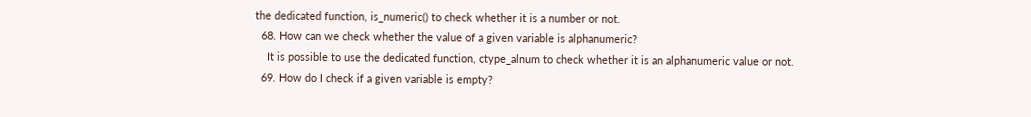the dedicated function, is_numeric() to check whether it is a number or not.
  68. How can we check whether the value of a given variable is alphanumeric?
    It is possible to use the dedicated function, ctype_alnum to check whether it is an alphanumeric value or not.
  69. How do I check if a given variable is empty?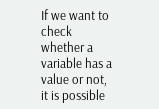If we want to check whether a variable has a value or not, it is possible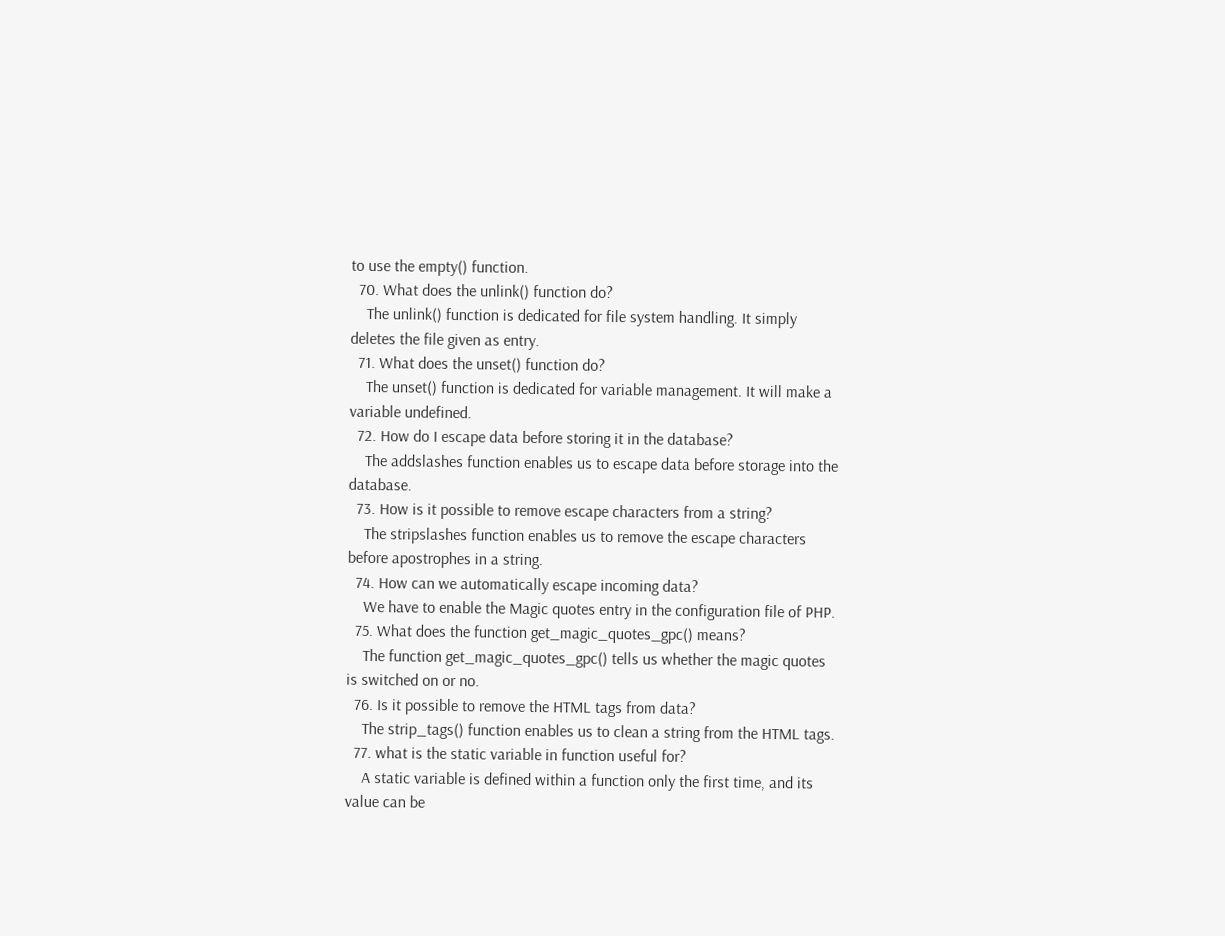to use the empty() function.
  70. What does the unlink() function do?
    The unlink() function is dedicated for file system handling. It simply deletes the file given as entry.
  71. What does the unset() function do?
    The unset() function is dedicated for variable management. It will make a variable undefined.
  72. How do I escape data before storing it in the database?
    The addslashes function enables us to escape data before storage into the database.
  73. How is it possible to remove escape characters from a string?
    The stripslashes function enables us to remove the escape characters before apostrophes in a string.
  74. How can we automatically escape incoming data?
    We have to enable the Magic quotes entry in the configuration file of PHP.
  75. What does the function get_magic_quotes_gpc() means?
    The function get_magic_quotes_gpc() tells us whether the magic quotes is switched on or no.
  76. Is it possible to remove the HTML tags from data?
    The strip_tags() function enables us to clean a string from the HTML tags.
  77. what is the static variable in function useful for?
    A static variable is defined within a function only the first time, and its value can be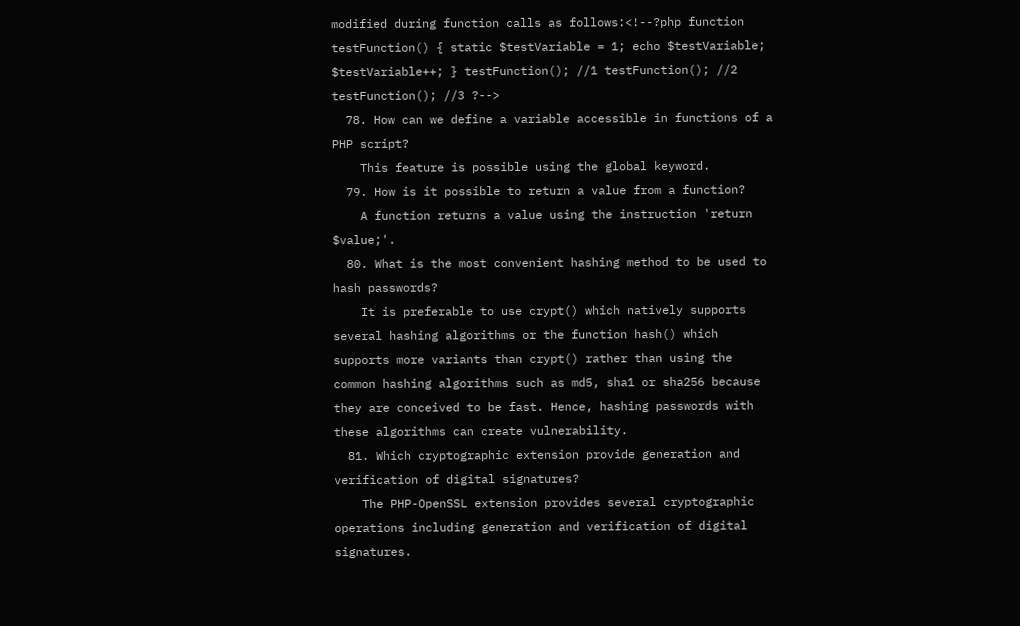modified during function calls as follows:<!--?php function testFunction() { static $testVariable = 1; echo $testVariable; $testVariable++; } testFunction(); //1 testFunction(); //2 testFunction(); //3 ?-->
  78. How can we define a variable accessible in functions of a PHP script?
    This feature is possible using the global keyword.
  79. How is it possible to return a value from a function?
    A function returns a value using the instruction 'return $value;'.
  80. What is the most convenient hashing method to be used to hash passwords?
    It is preferable to use crypt() which natively supports several hashing algorithms or the function hash() which supports more variants than crypt() rather than using the common hashing algorithms such as md5, sha1 or sha256 because they are conceived to be fast. Hence, hashing passwords with these algorithms can create vulnerability.
  81. Which cryptographic extension provide generation and verification of digital signatures?
    The PHP-OpenSSL extension provides several cryptographic operations including generation and verification of digital signatures.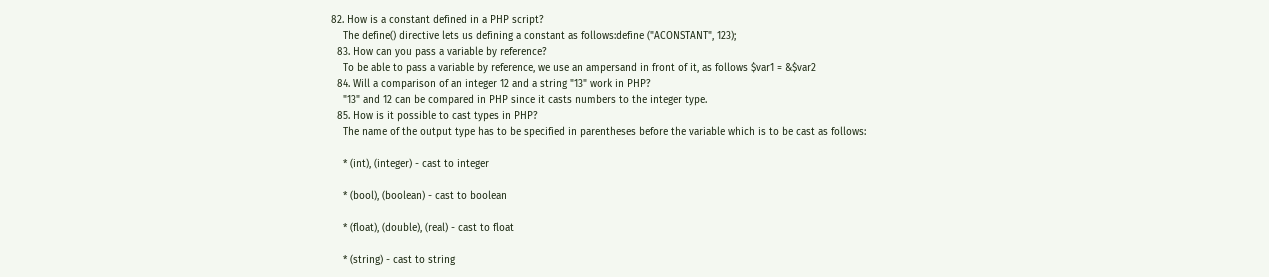82. How is a constant defined in a PHP script?
    The define() directive lets us defining a constant as follows:define ("ACONSTANT", 123);
  83. How can you pass a variable by reference?
    To be able to pass a variable by reference, we use an ampersand in front of it, as follows $var1 = &$var2
  84. Will a comparison of an integer 12 and a string "13" work in PHP?
    "13" and 12 can be compared in PHP since it casts numbers to the integer type.
  85. How is it possible to cast types in PHP?
    The name of the output type has to be specified in parentheses before the variable which is to be cast as follows:

    * (int), (integer) - cast to integer

    * (bool), (boolean) - cast to boolean

    * (float), (double), (real) - cast to float

    * (string) - cast to string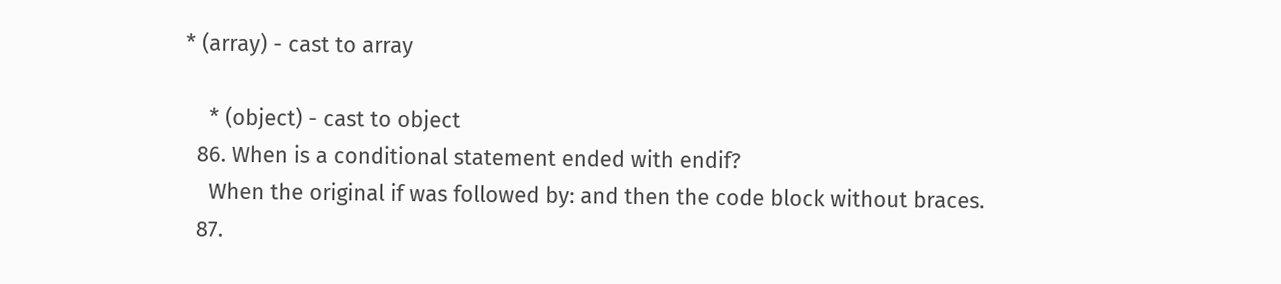* (array) - cast to array

    * (object) - cast to object
  86. When is a conditional statement ended with endif?
    When the original if was followed by: and then the code block without braces.
  87.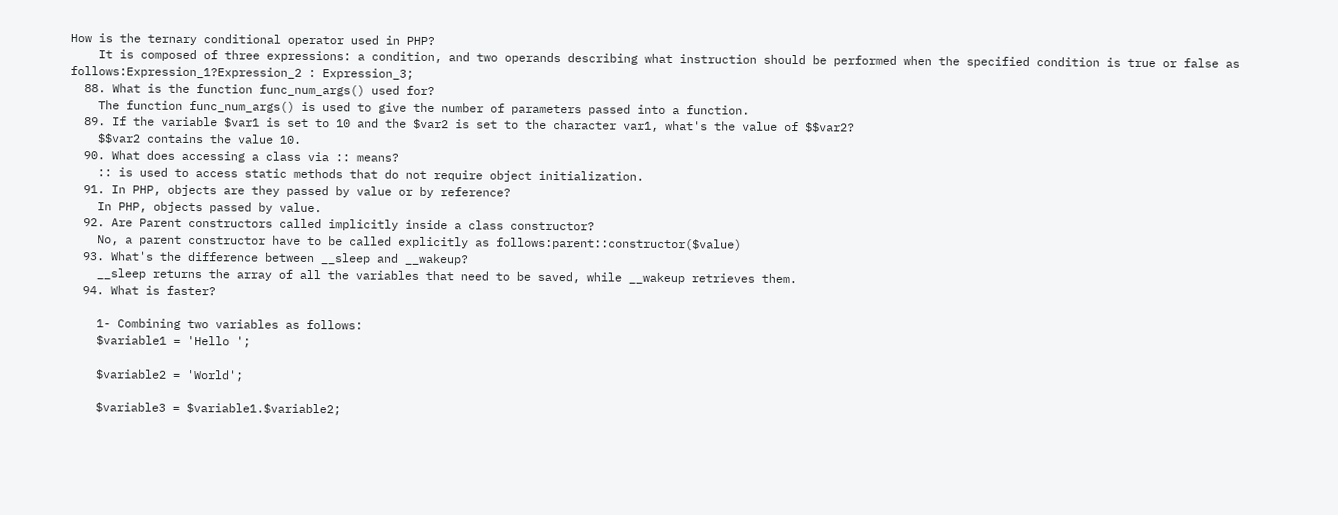How is the ternary conditional operator used in PHP?
    It is composed of three expressions: a condition, and two operands describing what instruction should be performed when the specified condition is true or false as follows:Expression_1?Expression_2 : Expression_3;
  88. What is the function func_num_args() used for?
    The function func_num_args() is used to give the number of parameters passed into a function.
  89. If the variable $var1 is set to 10 and the $var2 is set to the character var1, what's the value of $$var2?
    $$var2 contains the value 10.
  90. What does accessing a class via :: means?
    :: is used to access static methods that do not require object initialization.
  91. In PHP, objects are they passed by value or by reference?
    In PHP, objects passed by value.
  92. Are Parent constructors called implicitly inside a class constructor?
    No, a parent constructor have to be called explicitly as follows:parent::constructor($value)
  93. What's the difference between __sleep and __wakeup?
    __sleep returns the array of all the variables that need to be saved, while __wakeup retrieves them.
  94. What is faster?

    1- Combining two variables as follows:
    $variable1 = 'Hello ';

    $variable2 = 'World';

    $variable3 = $variable1.$variable2;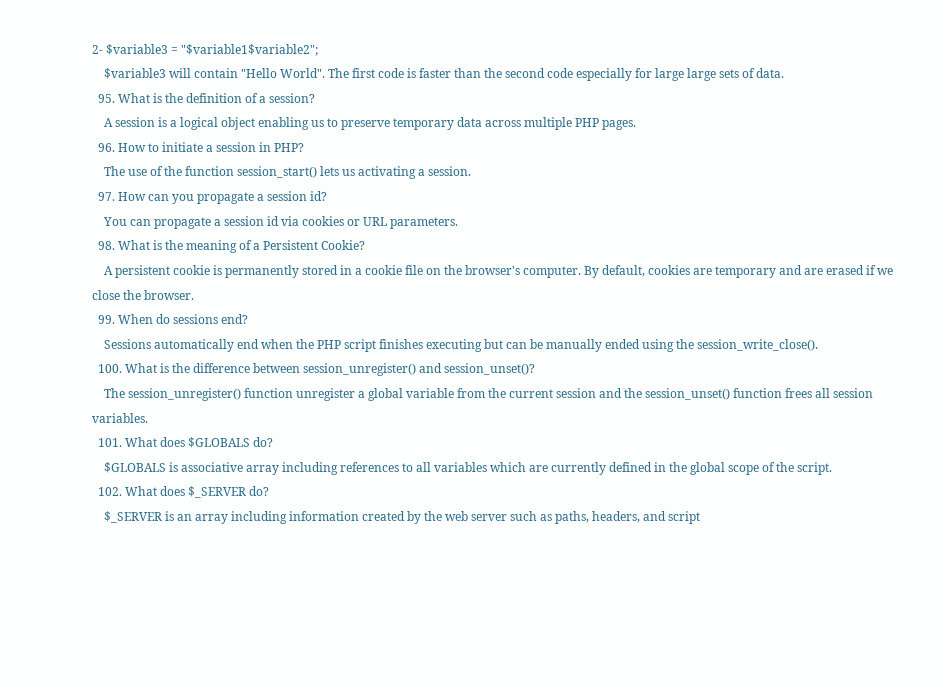2- $variable3 = "$variable1$variable2";
    $variable3 will contain "Hello World". The first code is faster than the second code especially for large large sets of data.
  95. What is the definition of a session?
    A session is a logical object enabling us to preserve temporary data across multiple PHP pages.
  96. How to initiate a session in PHP?
    The use of the function session_start() lets us activating a session.
  97. How can you propagate a session id?
    You can propagate a session id via cookies or URL parameters.
  98. What is the meaning of a Persistent Cookie?
    A persistent cookie is permanently stored in a cookie file on the browser's computer. By default, cookies are temporary and are erased if we close the browser.
  99. When do sessions end?
    Sessions automatically end when the PHP script finishes executing but can be manually ended using the session_write_close().
  100. What is the difference between session_unregister() and session_unset()?
    The session_unregister() function unregister a global variable from the current session and the session_unset() function frees all session variables.
  101. What does $GLOBALS do?
    $GLOBALS is associative array including references to all variables which are currently defined in the global scope of the script.
  102. What does $_SERVER do?
    $_SERVER is an array including information created by the web server such as paths, headers, and script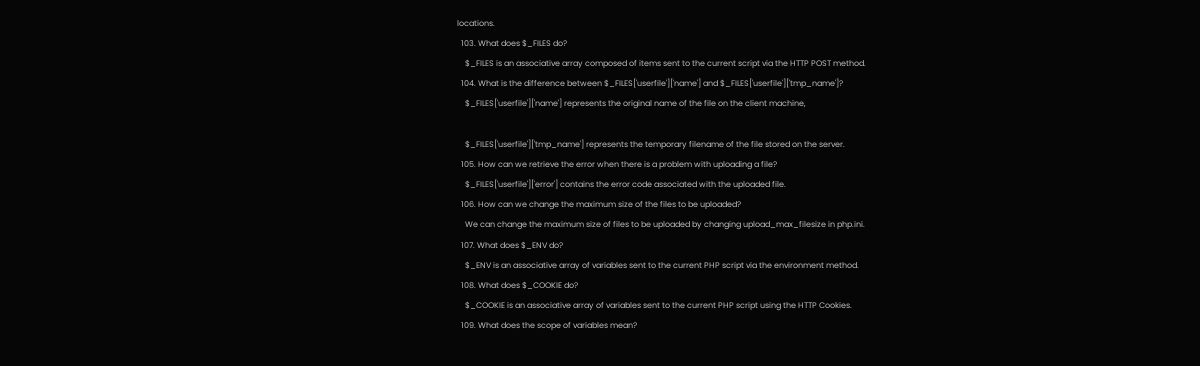locations.
  103. What does $_FILES do?
    $_FILES is an associative array composed of items sent to the current script via the HTTP POST method.
  104. What is the difference between $_FILES['userfile']['name'] and $_FILES['userfile']['tmp_name']?
    $_FILES['userfile']['name'] represents the original name of the file on the client machine,

    $_FILES['userfile']['tmp_name'] represents the temporary filename of the file stored on the server.
  105. How can we retrieve the error when there is a problem with uploading a file?
    $_FILES['userfile']['error'] contains the error code associated with the uploaded file.
  106. How can we change the maximum size of the files to be uploaded?
    We can change the maximum size of files to be uploaded by changing upload_max_filesize in php.ini.
  107. What does $_ENV do?
    $_ENV is an associative array of variables sent to the current PHP script via the environment method.
  108. What does $_COOKIE do?
    $_COOKIE is an associative array of variables sent to the current PHP script using the HTTP Cookies.
  109. What does the scope of variables mean?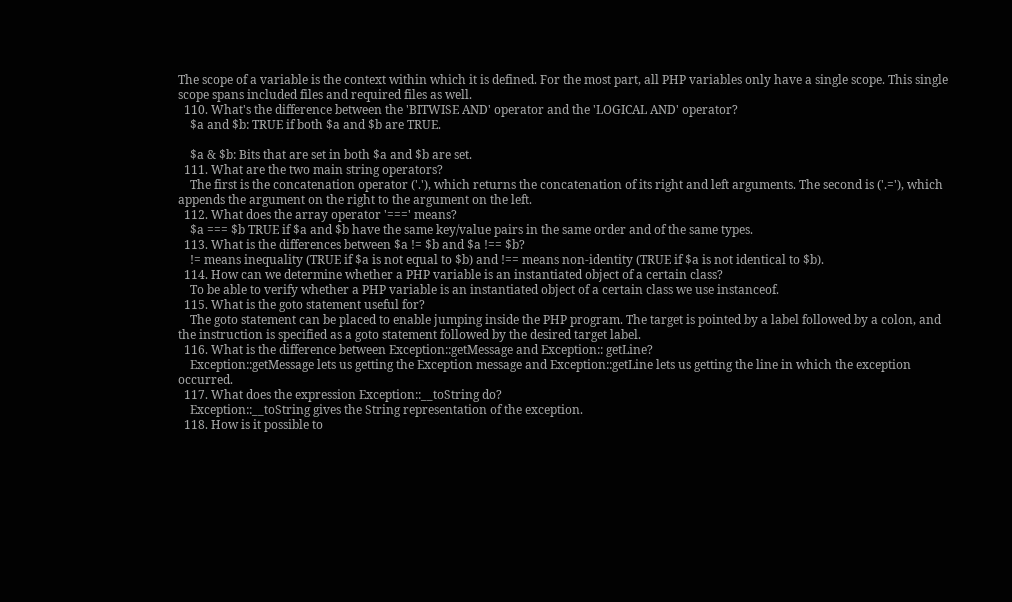The scope of a variable is the context within which it is defined. For the most part, all PHP variables only have a single scope. This single scope spans included files and required files as well.
  110. What's the difference between the 'BITWISE AND' operator and the 'LOGICAL AND' operator?
    $a and $b: TRUE if both $a and $b are TRUE.

    $a & $b: Bits that are set in both $a and $b are set.
  111. What are the two main string operators?
    The first is the concatenation operator ('.'), which returns the concatenation of its right and left arguments. The second is ('.='), which appends the argument on the right to the argument on the left.
  112. What does the array operator '===' means?
    $a === $b TRUE if $a and $b have the same key/value pairs in the same order and of the same types.
  113. What is the differences between $a != $b and $a !== $b?
    != means inequality (TRUE if $a is not equal to $b) and !== means non-identity (TRUE if $a is not identical to $b).
  114. How can we determine whether a PHP variable is an instantiated object of a certain class?
    To be able to verify whether a PHP variable is an instantiated object of a certain class we use instanceof.
  115. What is the goto statement useful for?
    The goto statement can be placed to enable jumping inside the PHP program. The target is pointed by a label followed by a colon, and the instruction is specified as a goto statement followed by the desired target label.
  116. What is the difference between Exception::getMessage and Exception:: getLine?
    Exception::getMessage lets us getting the Exception message and Exception::getLine lets us getting the line in which the exception occurred.
  117. What does the expression Exception::__toString do?
    Exception::__toString gives the String representation of the exception.
  118. How is it possible to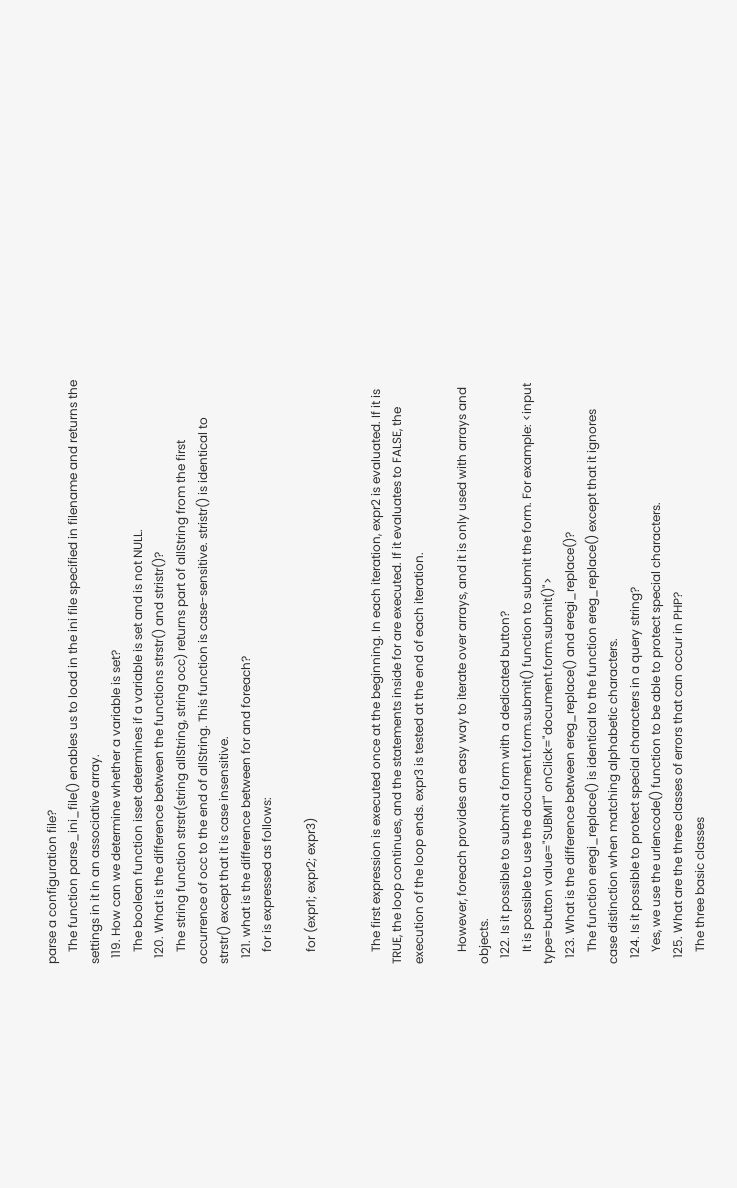parse a configuration file?
    The function parse_ini_file() enables us to load in the ini file specified in filename and returns the settings in it in an associative array.
  119. How can we determine whether a variable is set?
    The boolean function isset determines if a variable is set and is not NULL.
  120. What is the difference between the functions strstr() and stristr()?
    The string function strstr(string allString, string occ) returns part of allString from the first occurrence of occ to the end of allString. This function is case-sensitive. stristr() is identical to strstr() except that it is case insensitive.
  121. what is the difference between for and foreach?
    for is expressed as follows:

    for (expr1; expr2; expr3)


    The first expression is executed once at the beginning. In each iteration, expr2 is evaluated. If it is TRUE, the loop continues, and the statements inside for are executed. If it evaluates to FALSE, the execution of the loop ends. expr3 is tested at the end of each iteration.

    However, foreach provides an easy way to iterate over arrays, and it is only used with arrays and objects.
  122. Is it possible to submit a form with a dedicated button?
    It is possible to use the document.form.submit() function to submit the form. For example: <input type=button value="SUBMIT" onClick="document.form.submit()">
  123. What is the difference between ereg_replace() and eregi_replace()?
    The function eregi_replace() is identical to the function ereg_replace() except that it ignores case distinction when matching alphabetic characters.
  124. Is it possible to protect special characters in a query string?
    Yes, we use the urlencode() function to be able to protect special characters.
  125. What are the three classes of errors that can occur in PHP?
    The three basic classes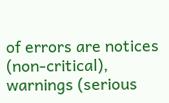of errors are notices (non-critical), warnings (serious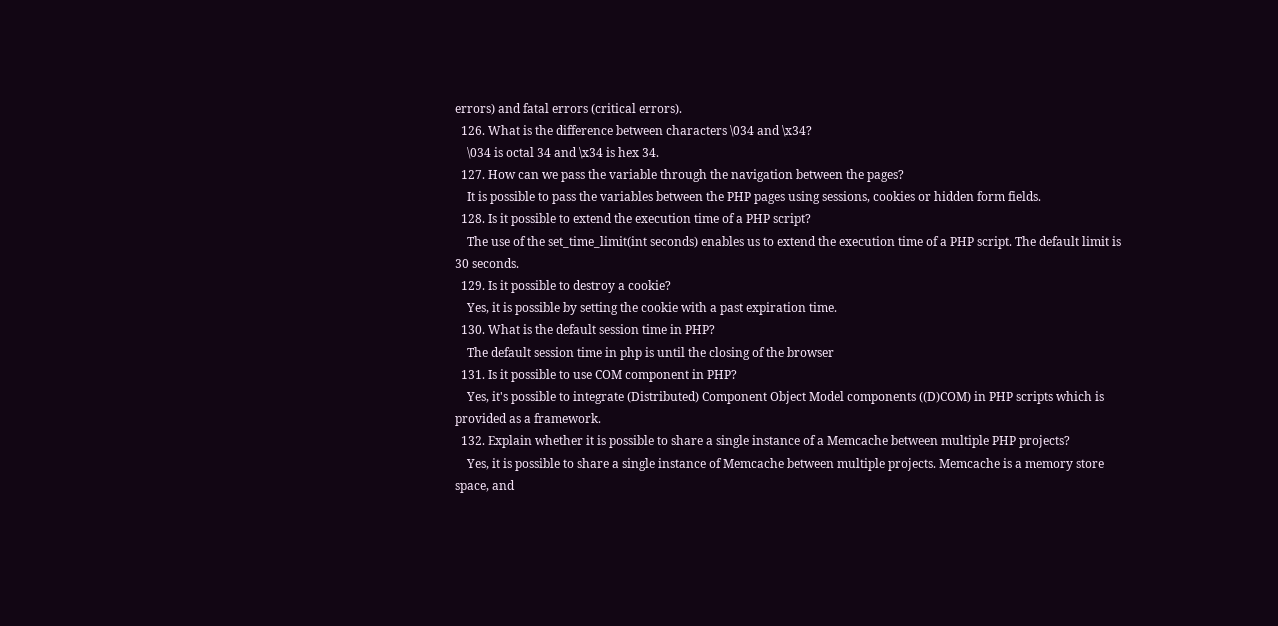errors) and fatal errors (critical errors).
  126. What is the difference between characters \034 and \x34?
    \034 is octal 34 and \x34 is hex 34.
  127. How can we pass the variable through the navigation between the pages?
    It is possible to pass the variables between the PHP pages using sessions, cookies or hidden form fields.
  128. Is it possible to extend the execution time of a PHP script?
    The use of the set_time_limit(int seconds) enables us to extend the execution time of a PHP script. The default limit is 30 seconds.
  129. Is it possible to destroy a cookie?
    Yes, it is possible by setting the cookie with a past expiration time.
  130. What is the default session time in PHP?
    The default session time in php is until the closing of the browser
  131. Is it possible to use COM component in PHP?
    Yes, it's possible to integrate (Distributed) Component Object Model components ((D)COM) in PHP scripts which is provided as a framework.
  132. Explain whether it is possible to share a single instance of a Memcache between multiple PHP projects?
    Yes, it is possible to share a single instance of Memcache between multiple projects. Memcache is a memory store space, and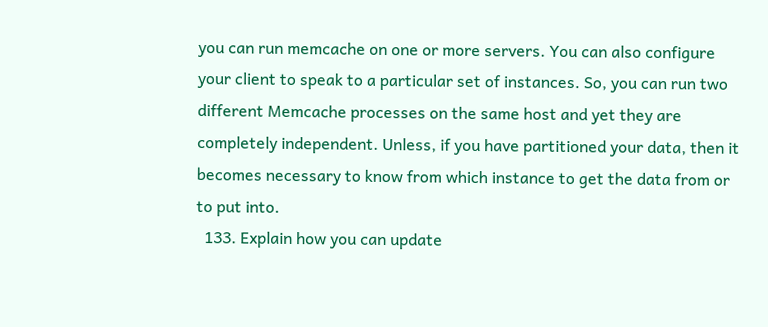you can run memcache on one or more servers. You can also configure your client to speak to a particular set of instances. So, you can run two different Memcache processes on the same host and yet they are completely independent. Unless, if you have partitioned your data, then it becomes necessary to know from which instance to get the data from or to put into.
  133. Explain how you can update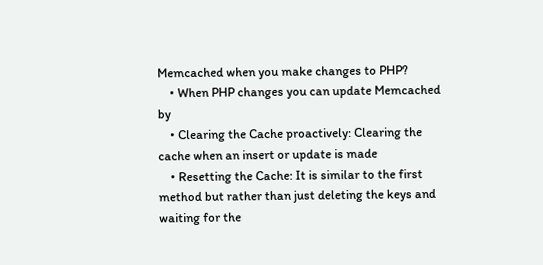Memcached when you make changes to PHP?
    • When PHP changes you can update Memcached by
    • Clearing the Cache proactively: Clearing the cache when an insert or update is made
    • Resetting the Cache: It is similar to the first method but rather than just deleting the keys and waiting for the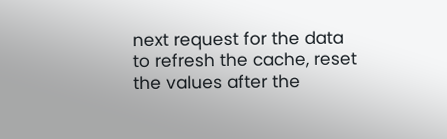next request for the data to refresh the cache, reset the values after the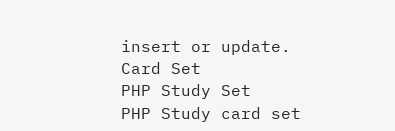insert or update.
Card Set
PHP Study Set
PHP Study card set